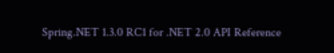Spring.NET 1.3.0 RC1 for .NET 2.0 API Reference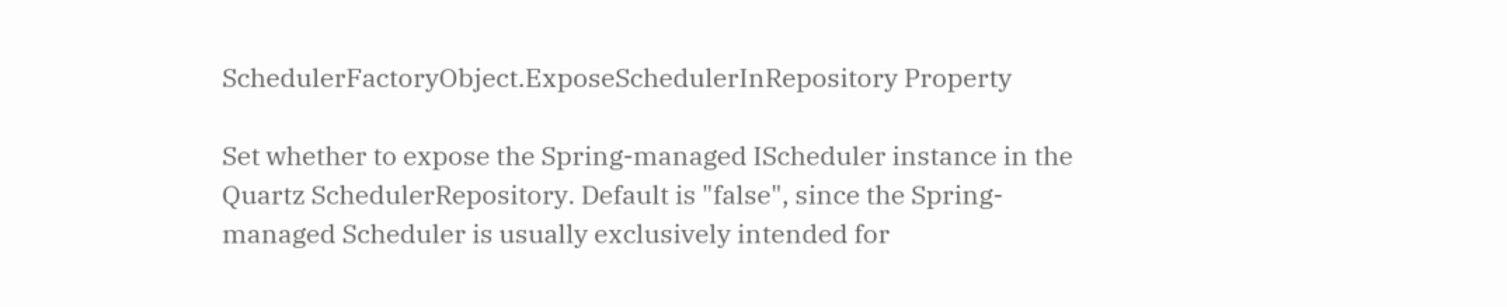SchedulerFactoryObject.ExposeSchedulerInRepository Property

Set whether to expose the Spring-managed IScheduler instance in the Quartz SchedulerRepository. Default is "false", since the Spring-managed Scheduler is usually exclusively intended for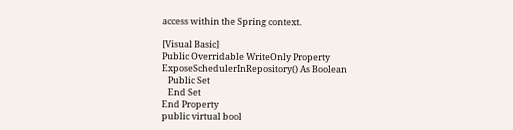access within the Spring context.

[Visual Basic]
Public Overridable WriteOnly Property ExposeSchedulerInRepository() As Boolean
   Public Set
   End Set
End Property
public virtual bool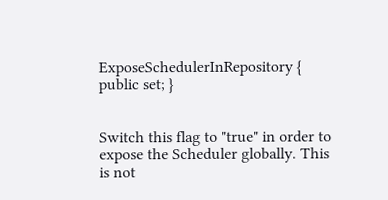ExposeSchedulerInRepository { public set; }


Switch this flag to "true" in order to expose the Scheduler globally. This is not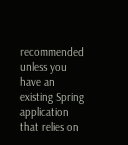recommended unless you have an existing Spring application that relies on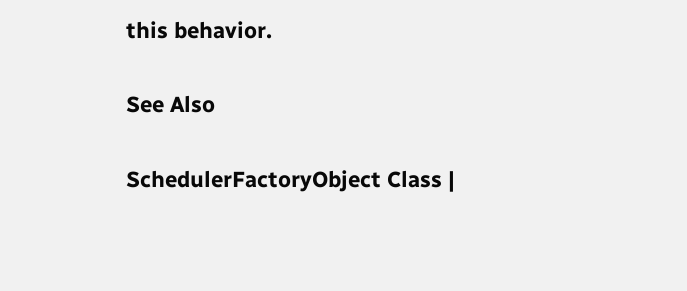this behavior.

See Also

SchedulerFactoryObject Class |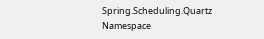Spring.Scheduling.Quartz Namespace